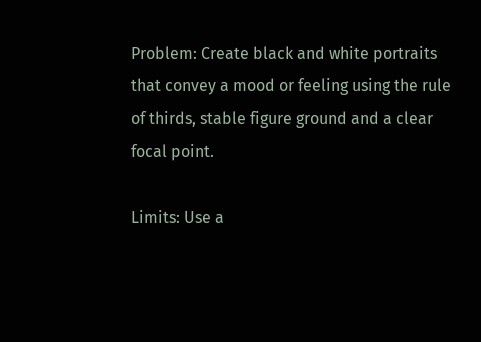Problem: Create black and white portraits that convey a mood or feeling using the rule of thirds, stable figure ground and a clear focal point.

Limits: Use a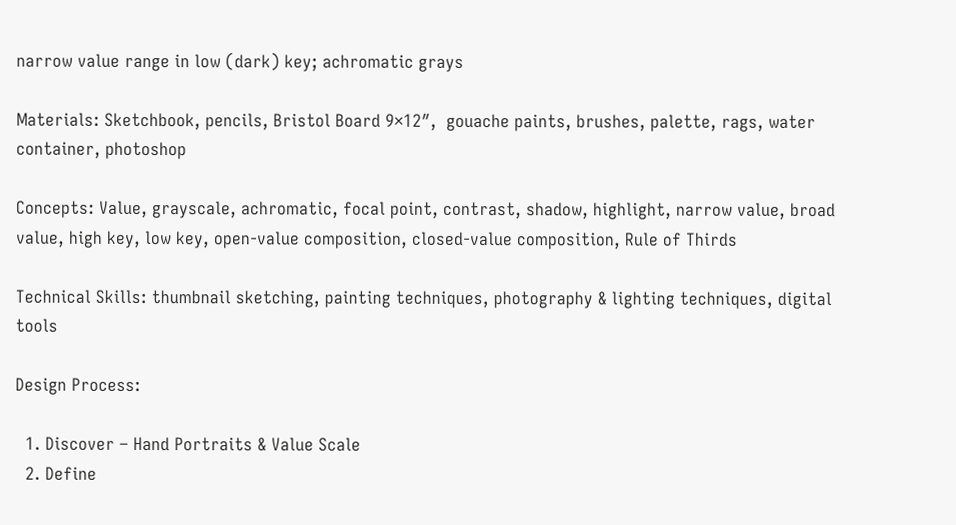narrow value range in low (dark) key; achromatic grays

Materials: Sketchbook, pencils, Bristol Board 9×12″,  gouache paints, brushes, palette, rags, water container, photoshop

Concepts: Value, grayscale, achromatic, focal point, contrast, shadow, highlight, narrow value, broad value, high key, low key, open-value composition, closed-value composition, Rule of Thirds

Technical Skills: thumbnail sketching, painting techniques, photography & lighting techniques, digital tools

Design Process:

  1. Discover – Hand Portraits & Value Scale
  2. Define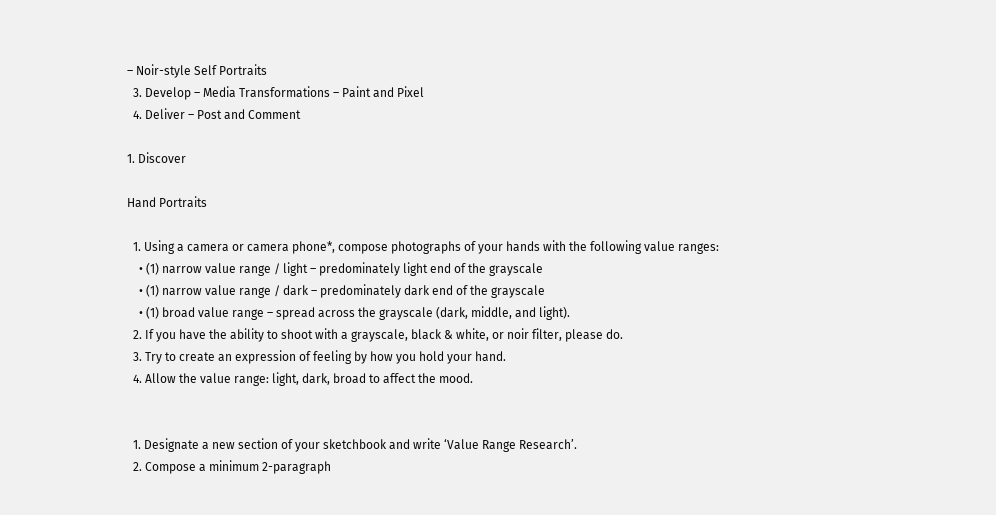– Noir-style Self Portraits
  3. Develop – Media Transformations – Paint and Pixel
  4. Deliver – Post and Comment

1. Discover

Hand Portraits

  1. Using a camera or camera phone*, compose photographs of your hands with the following value ranges:
    • (1) narrow value range / light – predominately light end of the grayscale
    • (1) narrow value range / dark – predominately dark end of the grayscale
    • (1) broad value range – spread across the grayscale (dark, middle, and light).
  2. If you have the ability to shoot with a grayscale, black & white, or noir filter, please do.
  3. Try to create an expression of feeling by how you hold your hand.
  4. Allow the value range: light, dark, broad to affect the mood.


  1. Designate a new section of your sketchbook and write ‘Value Range Research’.
  2. Compose a minimum 2-paragraph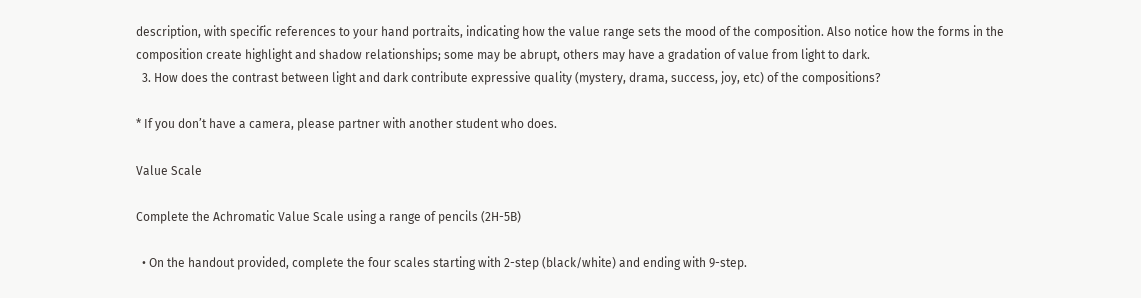description, with specific references to your hand portraits, indicating how the value range sets the mood of the composition. Also notice how the forms in the composition create highlight and shadow relationships; some may be abrupt, others may have a gradation of value from light to dark.
  3. How does the contrast between light and dark contribute expressive quality (mystery, drama, success, joy, etc) of the compositions?

* If you don’t have a camera, please partner with another student who does.

Value Scale

Complete the Achromatic Value Scale using a range of pencils (2H-5B)

  • On the handout provided, complete the four scales starting with 2-step (black/white) and ending with 9-step.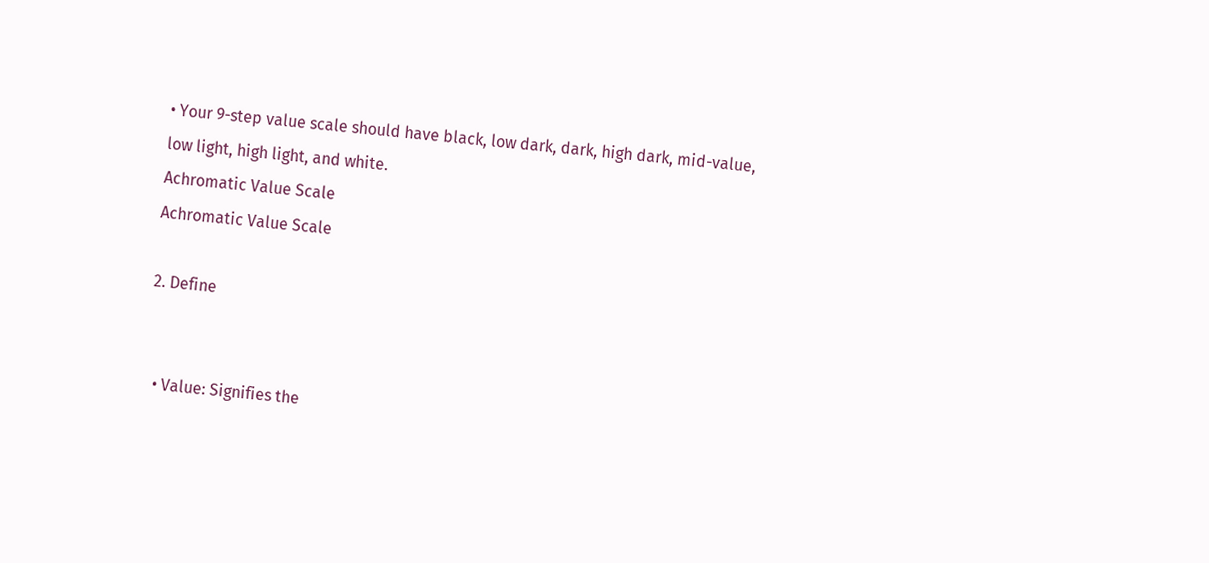• Your 9-step value scale should have black, low dark, dark, high dark, mid-value, low light, high light, and white.
Achromatic Value Scale
Achromatic Value Scale

2. Define


  • Value: Signifies the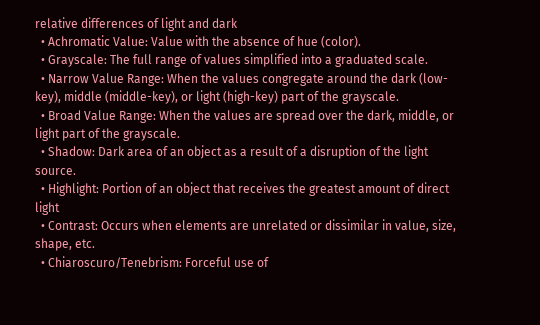relative differences of light and dark
  • Achromatic Value: Value with the absence of hue (color).
  • Grayscale: The full range of values simplified into a graduated scale.
  • Narrow Value Range: When the values congregate around the dark (low-key), middle (middle-key), or light (high-key) part of the grayscale.
  • Broad Value Range: When the values are spread over the dark, middle, or light part of the grayscale.
  • Shadow: Dark area of an object as a result of a disruption of the light source.
  • Highlight: Portion of an object that receives the greatest amount of direct light
  • Contrast: Occurs when elements are unrelated or dissimilar in value, size, shape, etc.
  • Chiaroscuro/Tenebrism: Forceful use of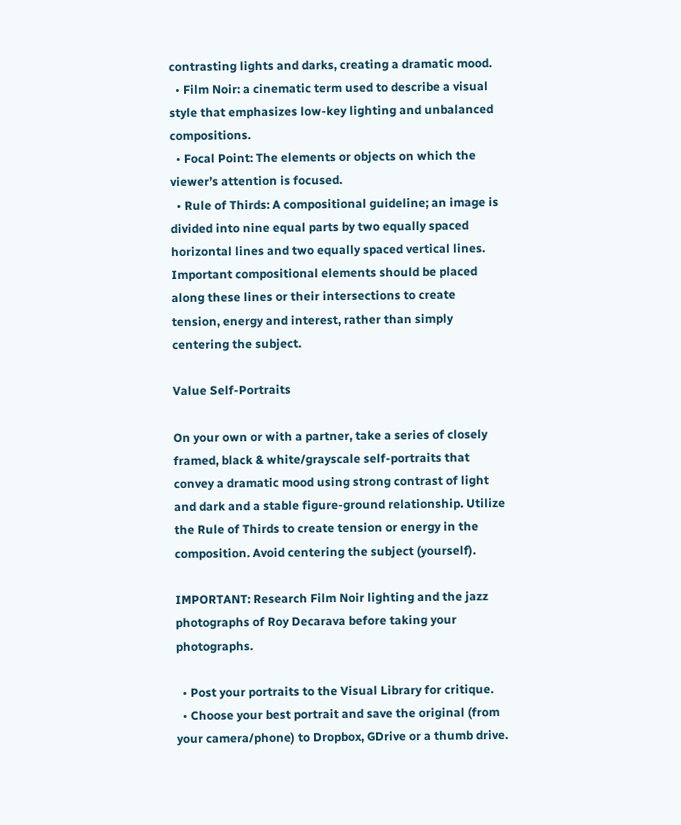contrasting lights and darks, creating a dramatic mood.
  • Film Noir: a cinematic term used to describe a visual style that emphasizes low-key lighting and unbalanced compositions.
  • Focal Point: The elements or objects on which the viewer’s attention is focused.
  • Rule of Thirds: A compositional guideline; an image is divided into nine equal parts by two equally spaced horizontal lines and two equally spaced vertical lines. Important compositional elements should be placed along these lines or their intersections to create tension, energy and interest, rather than simply centering the subject.

Value Self-Portraits

On your own or with a partner, take a series of closely framed, black & white/grayscale self-portraits that convey a dramatic mood using strong contrast of light and dark and a stable figure-ground relationship. Utilize the Rule of Thirds to create tension or energy in the composition. Avoid centering the subject (yourself).

IMPORTANT: Research Film Noir lighting and the jazz photographs of Roy Decarava before taking your photographs.

  • Post your portraits to the Visual Library for critique.
  • Choose your best portrait and save the original (from your camera/phone) to Dropbox, GDrive or a thumb drive.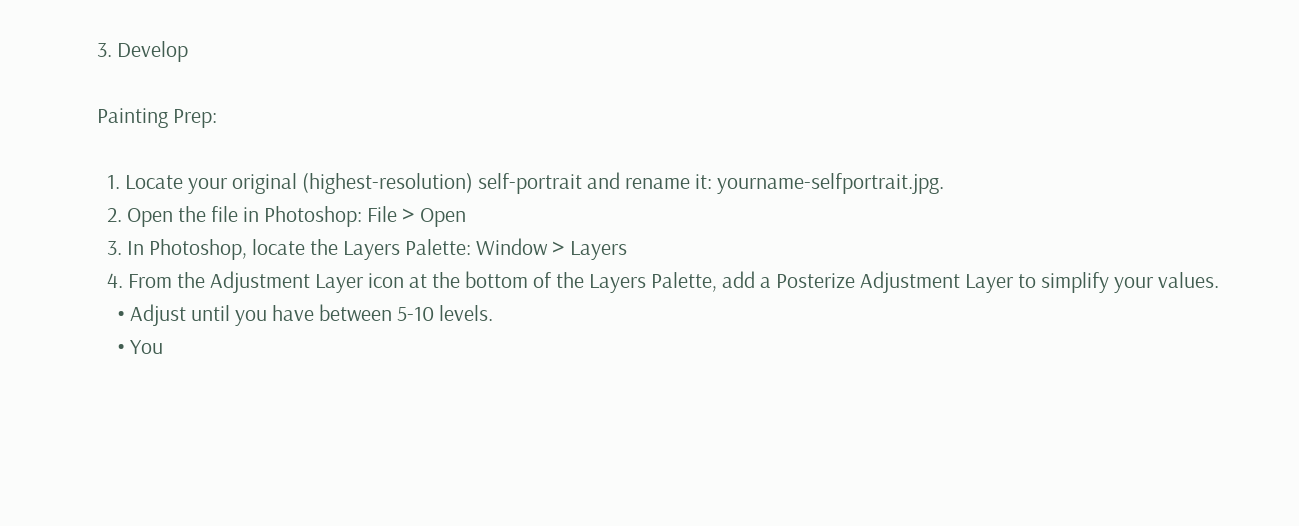3. Develop

Painting Prep:

  1. Locate your original (highest-resolution) self-portrait and rename it: yourname-selfportrait.jpg.
  2. Open the file in Photoshop: File > Open
  3. In Photoshop, locate the Layers Palette: Window > Layers
  4. From the Adjustment Layer icon at the bottom of the Layers Palette, add a Posterize Adjustment Layer to simplify your values.
    • Adjust until you have between 5-10 levels.
    • You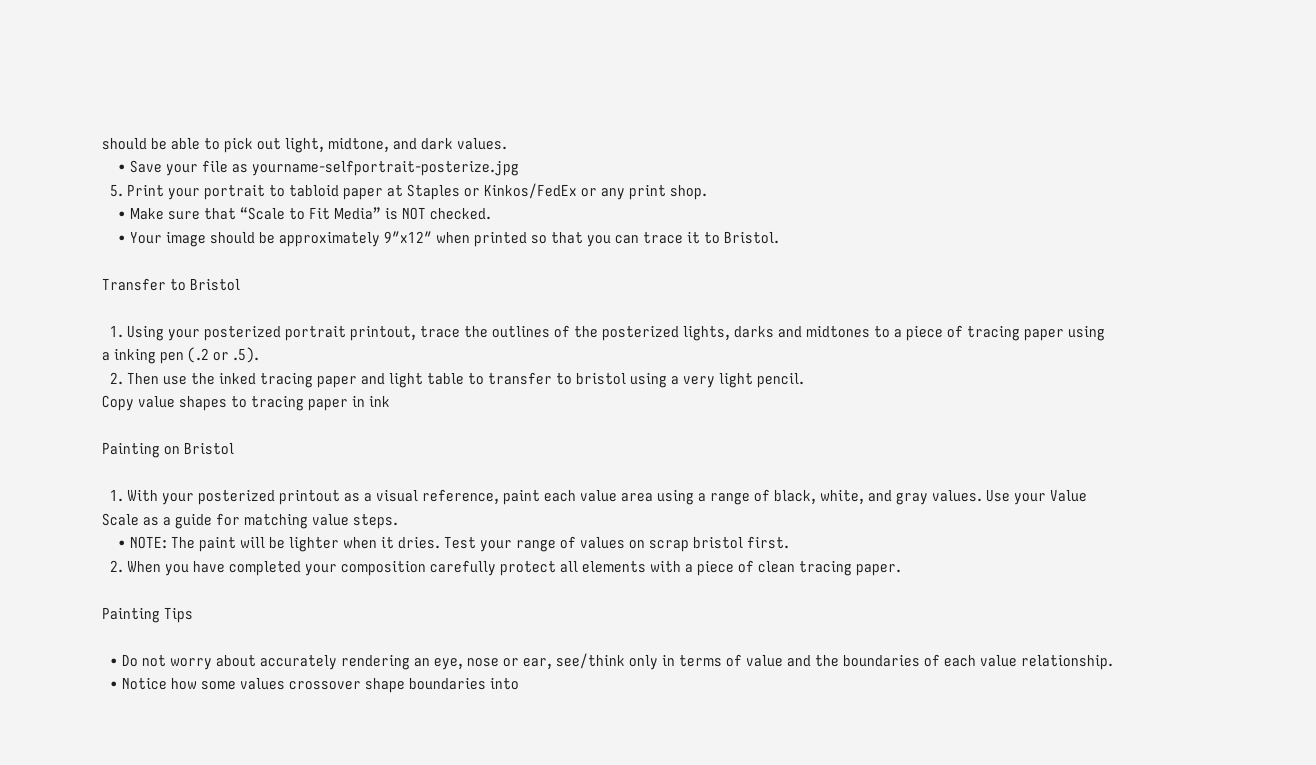should be able to pick out light, midtone, and dark values.
    • Save your file as yourname-selfportrait-posterize.jpg
  5. Print your portrait to tabloid paper at Staples or Kinkos/FedEx or any print shop.
    • Make sure that “Scale to Fit Media” is NOT checked.
    • Your image should be approximately 9″x12″ when printed so that you can trace it to Bristol.

Transfer to Bristol

  1. Using your posterized portrait printout, trace the outlines of the posterized lights, darks and midtones to a piece of tracing paper using a inking pen (.2 or .5).
  2. Then use the inked tracing paper and light table to transfer to bristol using a very light pencil.
Copy value shapes to tracing paper in ink

Painting on Bristol

  1. With your posterized printout as a visual reference, paint each value area using a range of black, white, and gray values. Use your Value Scale as a guide for matching value steps.
    • NOTE: The paint will be lighter when it dries. Test your range of values on scrap bristol first.
  2. When you have completed your composition carefully protect all elements with a piece of clean tracing paper.

Painting Tips

  • Do not worry about accurately rendering an eye, nose or ear, see/think only in terms of value and the boundaries of each value relationship.
  • Notice how some values crossover shape boundaries into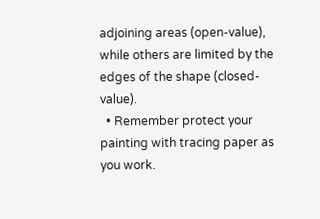adjoining areas (open-value), while others are limited by the edges of the shape (closed-value).
  • Remember protect your painting with tracing paper as you work.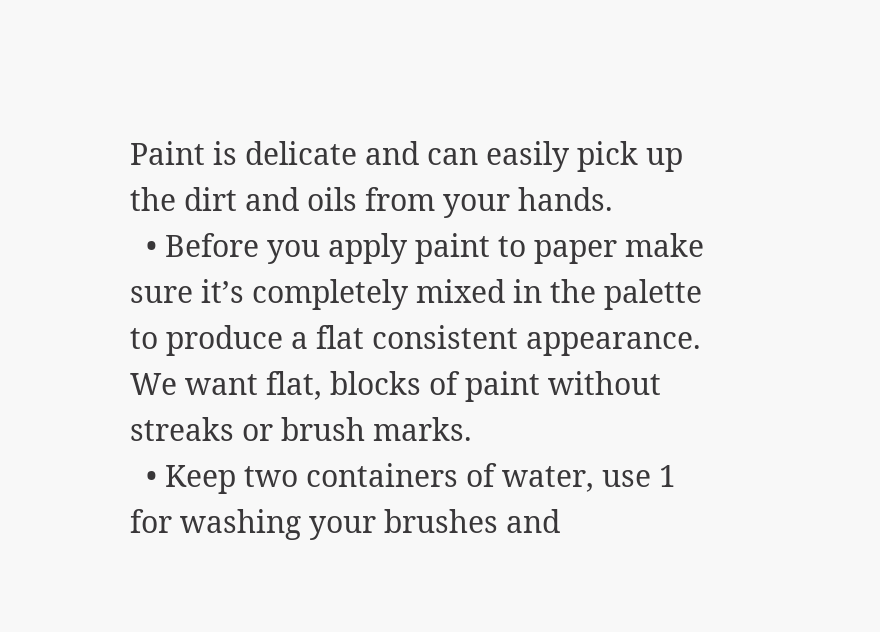Paint is delicate and can easily pick up the dirt and oils from your hands.
  • Before you apply paint to paper make sure it’s completely mixed in the palette to produce a flat consistent appearance. We want flat, blocks of paint without streaks or brush marks.
  • Keep two containers of water, use 1 for washing your brushes and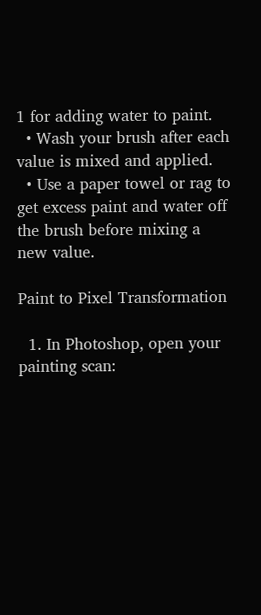1 for adding water to paint.
  • Wash your brush after each value is mixed and applied.
  • Use a paper towel or rag to get excess paint and water off the brush before mixing a new value.

Paint to Pixel Transformation

  1. In Photoshop, open your painting scan: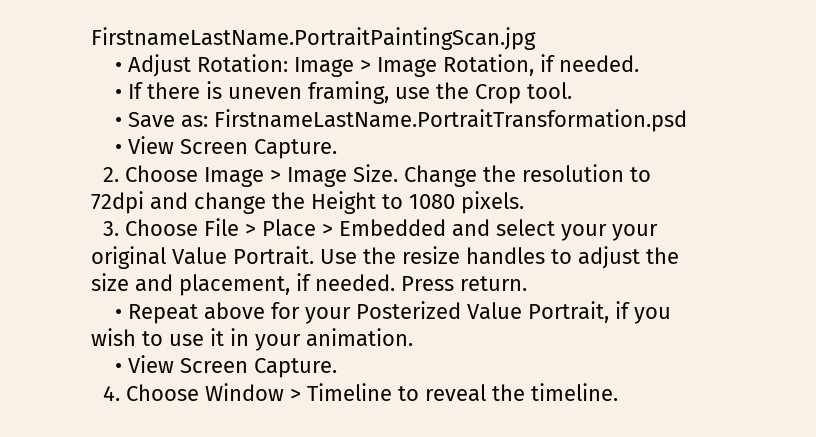FirstnameLastName.PortraitPaintingScan.jpg
    • Adjust Rotation: Image > Image Rotation, if needed.
    • If there is uneven framing, use the Crop tool.
    • Save as: FirstnameLastName.PortraitTransformation.psd
    • View Screen Capture.
  2. Choose Image > Image Size. Change the resolution to 72dpi and change the Height to 1080 pixels.
  3. Choose File > Place > Embedded and select your your original Value Portrait. Use the resize handles to adjust the size and placement, if needed. Press return.
    • Repeat above for your Posterized Value Portrait, if you wish to use it in your animation.
    • View Screen Capture.
  4. Choose Window > Timeline to reveal the timeline.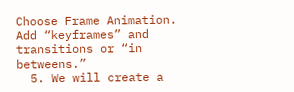Choose Frame Animation. Add “keyframes” and transitions or “in betweens.”
  5. We will create a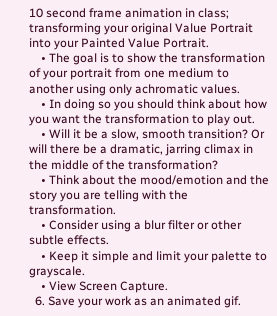10 second frame animation in class; transforming your original Value Portrait into your Painted Value Portrait.
    • The goal is to show the transformation of your portrait from one medium to another using only achromatic values.
    • In doing so you should think about how you want the transformation to play out.
    • Will it be a slow, smooth transition? Or will there be a dramatic, jarring climax in the middle of the transformation?
    • Think about the mood/emotion and the story you are telling with the transformation.
    • Consider using a blur filter or other subtle effects.
    • Keep it simple and limit your palette to grayscale.
    • View Screen Capture.
  6. Save your work as an animated gif.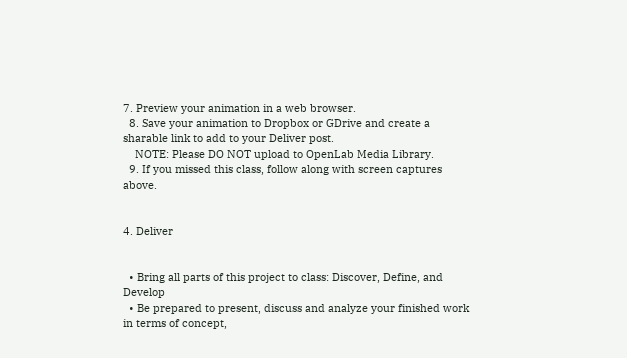7. Preview your animation in a web browser.
  8. Save your animation to Dropbox or GDrive and create a sharable link to add to your Deliver post.
    NOTE: Please DO NOT upload to OpenLab Media Library.
  9. If you missed this class, follow along with screen captures above.


4. Deliver


  • Bring all parts of this project to class: Discover, Define, and Develop
  • Be prepared to present, discuss and analyze your finished work in terms of concept,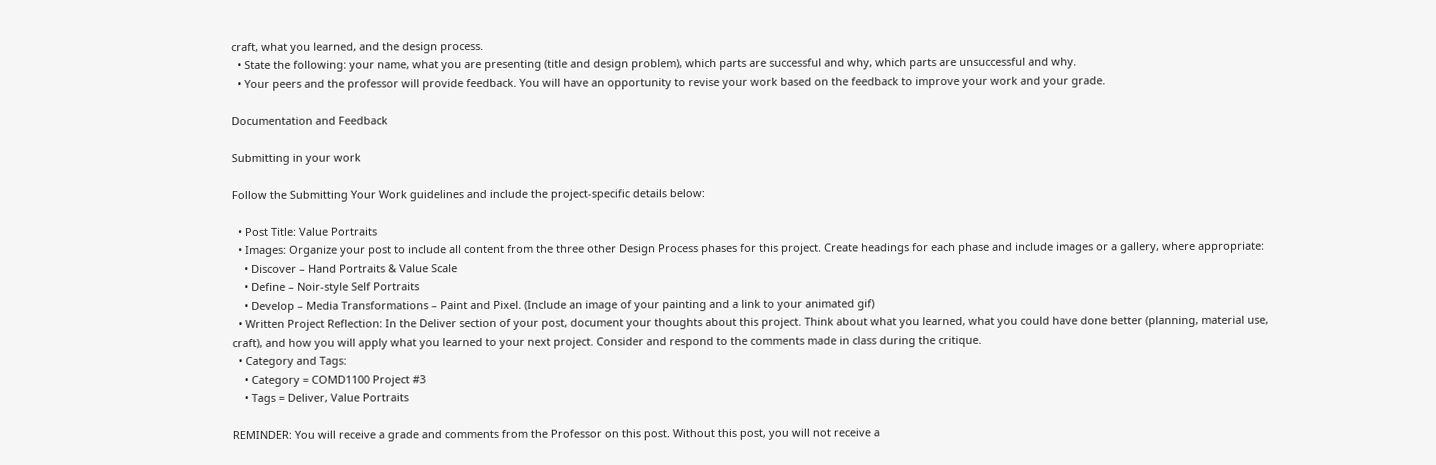craft, what you learned, and the design process.
  • State the following: your name, what you are presenting (title and design problem), which parts are successful and why, which parts are unsuccessful and why.
  • Your peers and the professor will provide feedback. You will have an opportunity to revise your work based on the feedback to improve your work and your grade.

Documentation and Feedback

Submitting in your work

Follow the Submitting Your Work guidelines and include the project-specific details below:

  • Post Title: Value Portraits
  • Images: Organize your post to include all content from the three other Design Process phases for this project. Create headings for each phase and include images or a gallery, where appropriate:
    • Discover – Hand Portraits & Value Scale
    • Define – Noir-style Self Portraits
    • Develop – Media Transformations – Paint and Pixel. (Include an image of your painting and a link to your animated gif)
  • Written Project Reflection: In the Deliver section of your post, document your thoughts about this project. Think about what you learned, what you could have done better (planning, material use, craft), and how you will apply what you learned to your next project. Consider and respond to the comments made in class during the critique.
  • Category and Tags:
    • Category = COMD1100 Project #3
    • Tags = Deliver, Value Portraits

REMINDER: You will receive a grade and comments from the Professor on this post. Without this post, you will not receive a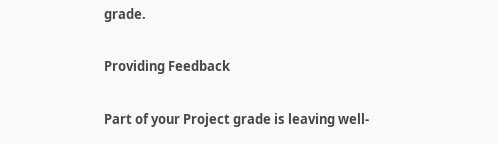grade.

Providing Feedback

Part of your Project grade is leaving well-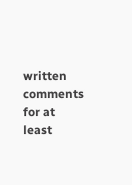written comments for at least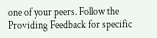one of your peers. Follow the Providing Feedback for specific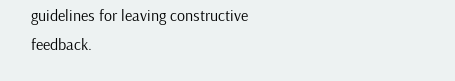guidelines for leaving constructive feedback.